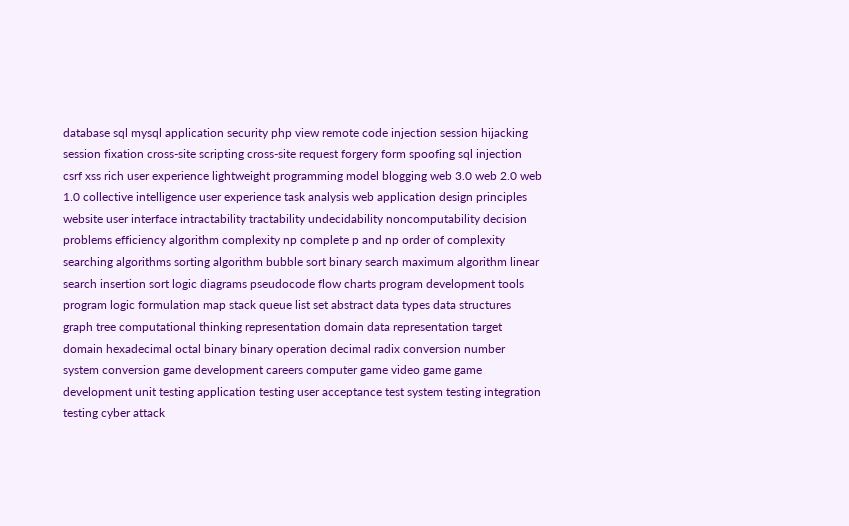database sql mysql application security php view remote code injection session hijacking session fixation cross-site scripting cross-site request forgery form spoofing sql injection csrf xss rich user experience lightweight programming model blogging web 3.0 web 2.0 web 1.0 collective intelligence user experience task analysis web application design principles website user interface intractability tractability undecidability noncomputability decision problems efficiency algorithm complexity np complete p and np order of complexity searching algorithms sorting algorithm bubble sort binary search maximum algorithm linear search insertion sort logic diagrams pseudocode flow charts program development tools program logic formulation map stack queue list set abstract data types data structures graph tree computational thinking representation domain data representation target domain hexadecimal octal binary binary operation decimal radix conversion number system conversion game development careers computer game video game game development unit testing application testing user acceptance test system testing integration testing cyber attack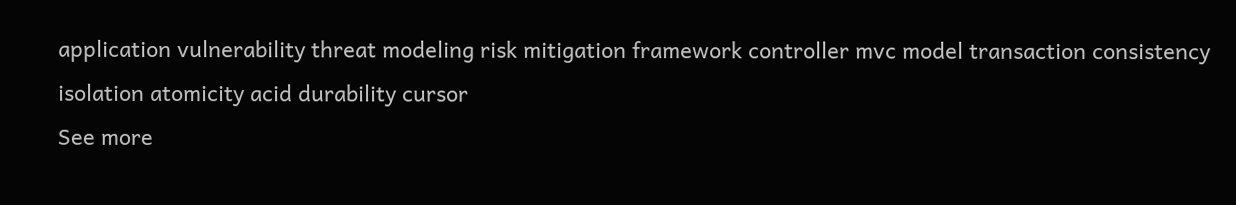application vulnerability threat modeling risk mitigation framework controller mvc model transaction consistency isolation atomicity acid durability cursor
See more